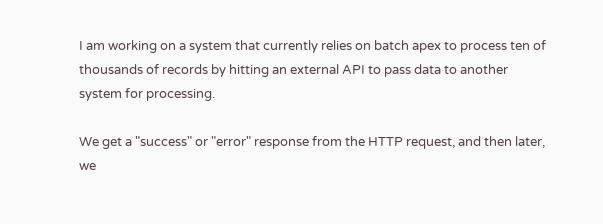I am working on a system that currently relies on batch apex to process ten of thousands of records by hitting an external API to pass data to another system for processing.

We get a "success" or "error" response from the HTTP request, and then later, we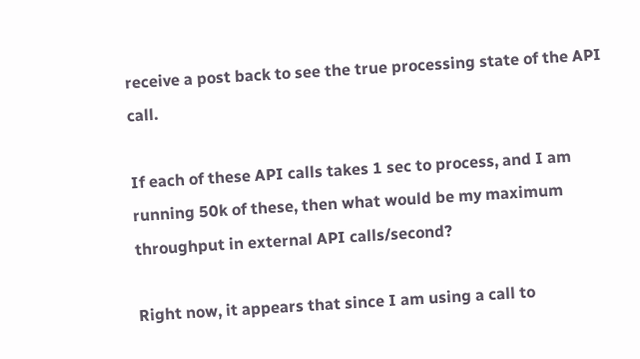receive a post back to see the true processing state of the API call.

If each of these API calls takes 1 sec to process, and I am running 50k of these, then what would be my maximum throughput in external API calls/second?

Right now, it appears that since I am using a call to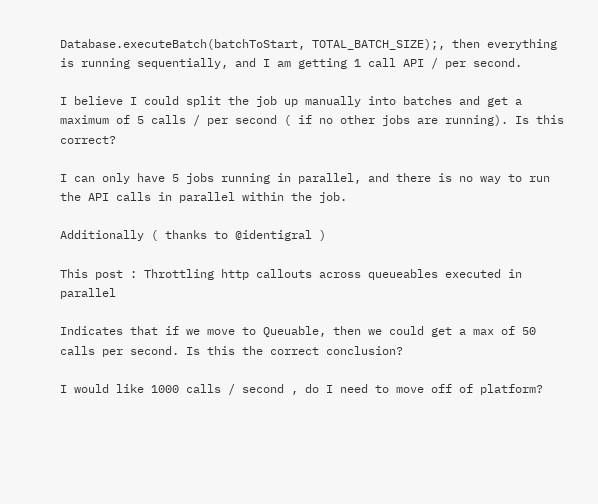Database.executeBatch(batchToStart, TOTAL_BATCH_SIZE);, then everything is running sequentially, and I am getting 1 call API / per second.

I believe I could split the job up manually into batches and get a maximum of 5 calls / per second ( if no other jobs are running). Is this correct?

I can only have 5 jobs running in parallel, and there is no way to run the API calls in parallel within the job.

Additionally ( thanks to @identigral )

This post : Throttling http callouts across queueables executed in parallel

Indicates that if we move to Queuable, then we could get a max of 50 calls per second. Is this the correct conclusion?

I would like 1000 calls / second , do I need to move off of platform?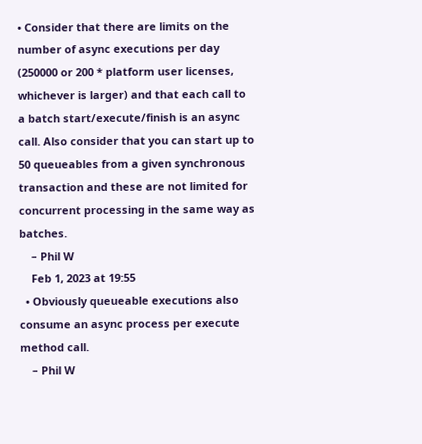• Consider that there are limits on the number of async executions per day (250000 or 200 * platform user licenses, whichever is larger) and that each call to a batch start/execute/finish is an async call. Also consider that you can start up to 50 queueables from a given synchronous transaction and these are not limited for concurrent processing in the same way as batches.
    – Phil W
    Feb 1, 2023 at 19:55
  • Obviously queueable executions also consume an async process per execute method call.
    – Phil W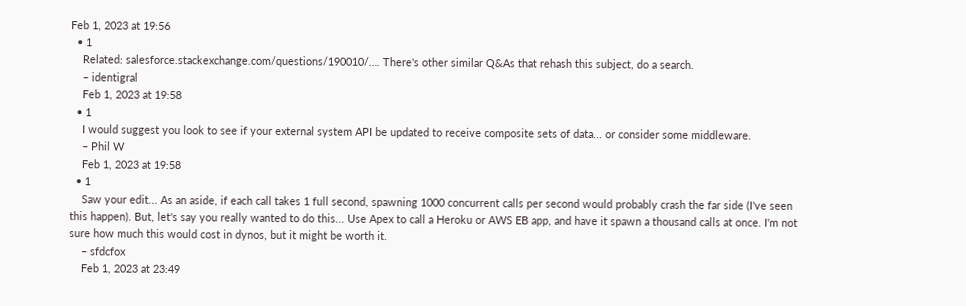Feb 1, 2023 at 19:56
  • 1
    Related: salesforce.stackexchange.com/questions/190010/…. There's other similar Q&As that rehash this subject, do a search.
    – identigral
    Feb 1, 2023 at 19:58
  • 1
    I would suggest you look to see if your external system API be updated to receive composite sets of data... or consider some middleware.
    – Phil W
    Feb 1, 2023 at 19:58
  • 1
    Saw your edit... As an aside, if each call takes 1 full second, spawning 1000 concurrent calls per second would probably crash the far side (I've seen this happen). But, let's say you really wanted to do this... Use Apex to call a Heroku or AWS EB app, and have it spawn a thousand calls at once. I'm not sure how much this would cost in dynos, but it might be worth it.
    – sfdcfox
    Feb 1, 2023 at 23:49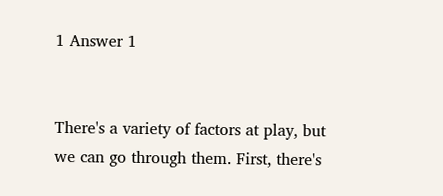1 Answer 1


There's a variety of factors at play, but we can go through them. First, there's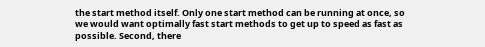the start method itself. Only one start method can be running at once, so we would want optimally fast start methods to get up to speed as fast as possible. Second, there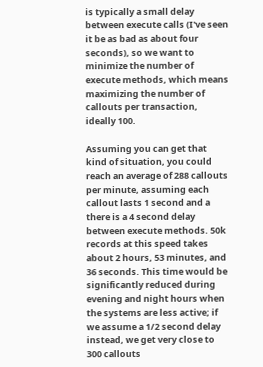is typically a small delay between execute calls (I've seen it be as bad as about four seconds), so we want to minimize the number of execute methods, which means maximizing the number of callouts per transaction, ideally 100.

Assuming you can get that kind of situation, you could reach an average of 288 callouts per minute, assuming each callout lasts 1 second and a there is a 4 second delay between execute methods. 50k records at this speed takes about 2 hours, 53 minutes, and 36 seconds. This time would be significantly reduced during evening and night hours when the systems are less active; if we assume a 1/2 second delay instead, we get very close to 300 callouts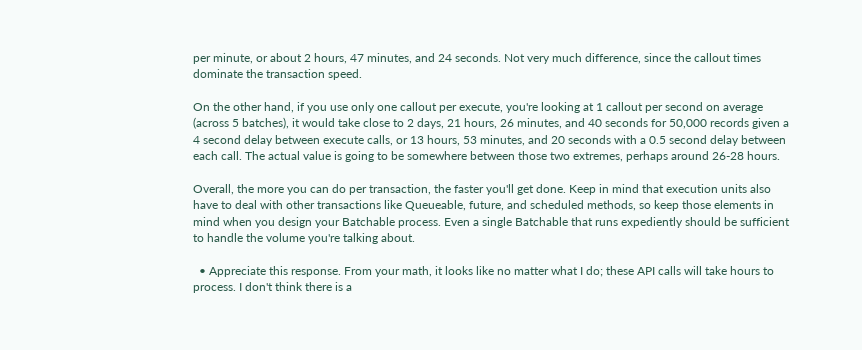per minute, or about 2 hours, 47 minutes, and 24 seconds. Not very much difference, since the callout times dominate the transaction speed.

On the other hand, if you use only one callout per execute, you're looking at 1 callout per second on average (across 5 batches), it would take close to 2 days, 21 hours, 26 minutes, and 40 seconds for 50,000 records given a 4 second delay between execute calls, or 13 hours, 53 minutes, and 20 seconds with a 0.5 second delay between each call. The actual value is going to be somewhere between those two extremes, perhaps around 26-28 hours.

Overall, the more you can do per transaction, the faster you'll get done. Keep in mind that execution units also have to deal with other transactions like Queueable, future, and scheduled methods, so keep those elements in mind when you design your Batchable process. Even a single Batchable that runs expediently should be sufficient to handle the volume you're talking about.

  • Appreciate this response. From your math, it looks like no matter what I do; these API calls will take hours to process. I don't think there is a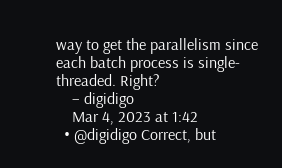way to get the parallelism since each batch process is single-threaded. Right?
    – digidigo
    Mar 4, 2023 at 1:42
  • @digidigo Correct, but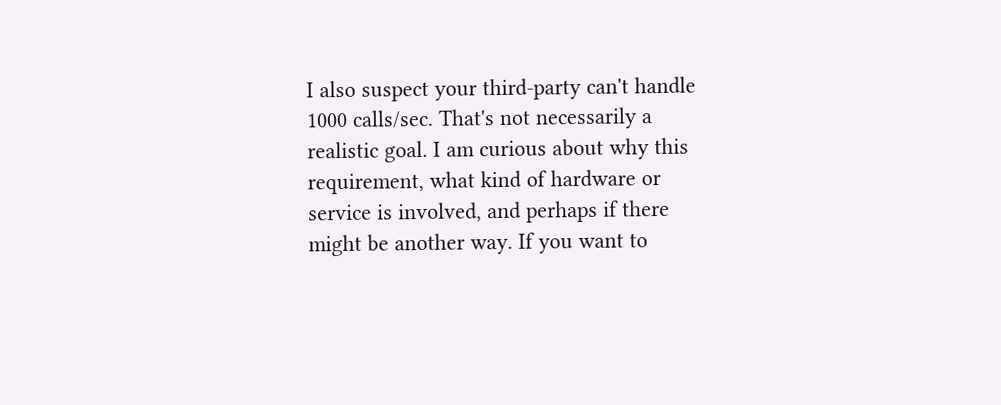I also suspect your third-party can't handle 1000 calls/sec. That's not necessarily a realistic goal. I am curious about why this requirement, what kind of hardware or service is involved, and perhaps if there might be another way. If you want to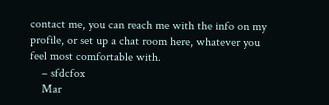contact me, you can reach me with the info on my profile, or set up a chat room here, whatever you feel most comfortable with.
    – sfdcfox
    Mar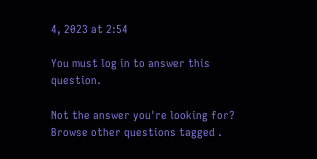4, 2023 at 2:54

You must log in to answer this question.

Not the answer you're looking for? Browse other questions tagged .